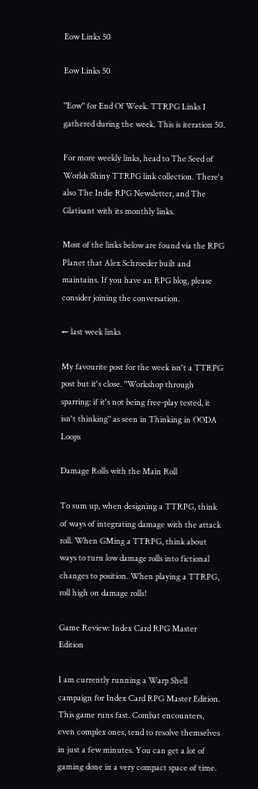Eow Links 50

Eow Links 50

"Eow" for End Of Week. TTRPG Links I gathered during the week. This is iteration 50.

For more weekly links, head to The Seed of Worlds Shiny TTRPG link collection. There's also The Indie RPG Newsletter, and The Glatisant with its monthly links.

Most of the links below are found via the RPG Planet that Alex Schroeder built and maintains. If you have an RPG blog, please consider joining the conversation.

← last week links

My favourite post for the week isn't a TTRPG post but it's close. "Workshop through sparring: if it's not being free-play tested, it isn't thinking" as seen in Thinking in OODA Loops

Damage Rolls with the Main Roll

To sum up, when designing a TTRPG, think of ways of integrating damage with the attack roll. When GMing a TTRPG, think about ways to turn low damage rolls into fictional changes to position. When playing a TTRPG, roll high on damage rolls!

Game Review: Index Card RPG Master Edition

I am currently running a Warp Shell campaign for Index Card RPG Master Edition. This game runs fast. Combat encounters, even complex ones, tend to resolve themselves in just a few minutes. You can get a lot of gaming done in a very compact space of time.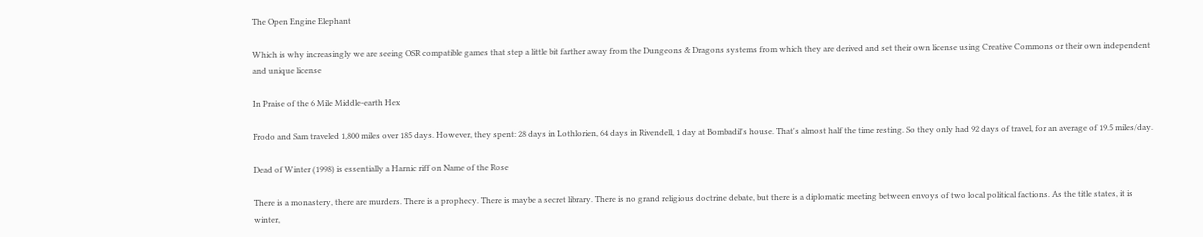The Open Engine Elephant

Which is why increasingly we are seeing OSR compatible games that step a little bit farther away from the Dungeons & Dragons systems from which they are derived and set their own license using Creative Commons or their own independent and unique license

In Praise of the 6 Mile Middle-earth Hex

Frodo and Sam traveled 1,800 miles over 185 days. However, they spent: 28 days in Lothlorien, 64 days in Rivendell, 1 day at Bombadil's house. That's almost half the time resting. So they only had 92 days of travel, for an average of 19.5 miles/day.

Dead of Winter (1998) is essentially a Harnic riff on Name of the Rose

There is a monastery, there are murders. There is a prophecy. There is maybe a secret library. There is no grand religious doctrine debate, but there is a diplomatic meeting between envoys of two local political factions. As the title states, it is winter,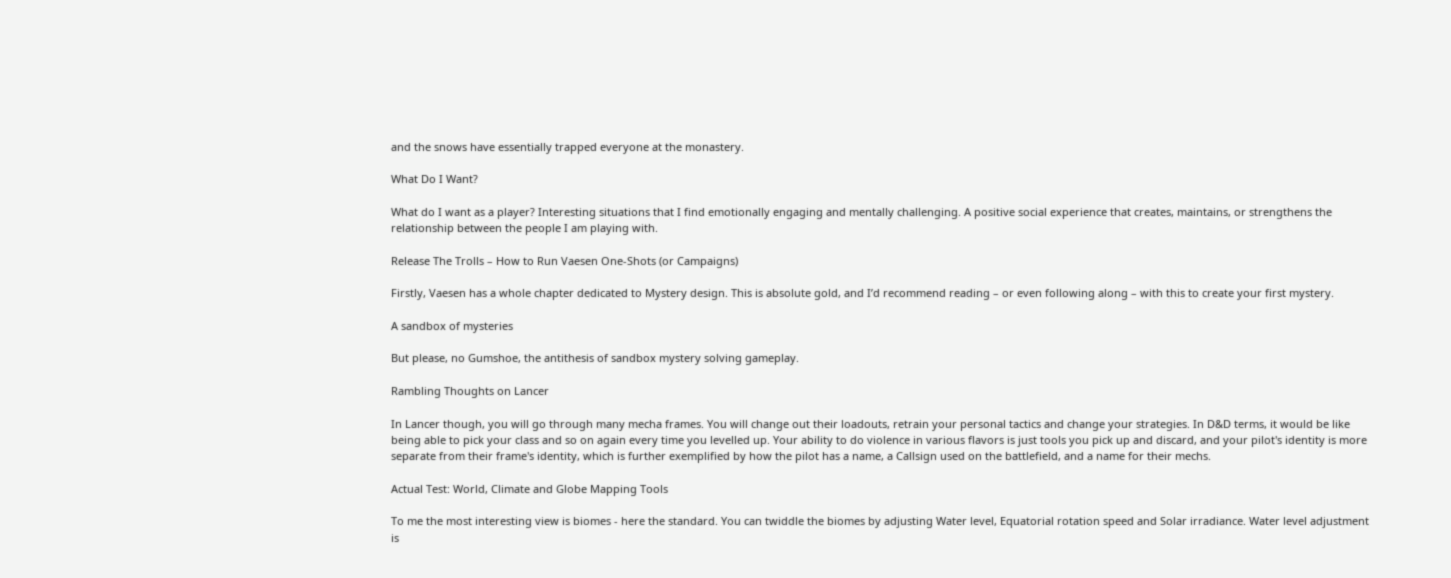and the snows have essentially trapped everyone at the monastery.

What Do I Want?

What do I want as a player? Interesting situations that I find emotionally engaging and mentally challenging. A positive social experience that creates, maintains, or strengthens the relationship between the people I am playing with.

Release The Trolls – How to Run Vaesen One-Shots (or Campaigns)

Firstly, Vaesen has a whole chapter dedicated to Mystery design. This is absolute gold, and I’d recommend reading – or even following along – with this to create your first mystery.

A sandbox of mysteries

But please, no Gumshoe, the antithesis of sandbox mystery solving gameplay.

Rambling Thoughts on Lancer

In Lancer though, you will go through many mecha frames. You will change out their loadouts, retrain your personal tactics and change your strategies. In D&D terms, it would be like being able to pick your class and so on again every time you levelled up. Your ability to do violence in various flavors is just tools you pick up and discard, and your pilot's identity is more separate from their frame's identity, which is further exemplified by how the pilot has a name, a Callsign used on the battlefield, and a name for their mechs.

Actual Test: World, Climate and Globe Mapping Tools

To me the most interesting view is biomes - here the standard. You can twiddle the biomes by adjusting Water level, Equatorial rotation speed and Solar irradiance. Water level adjustment is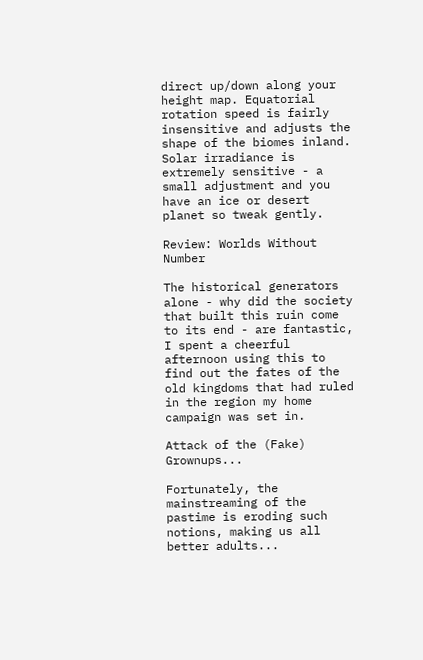direct up/down along your height map. Equatorial rotation speed is fairly insensitive and adjusts the shape of the biomes inland. Solar irradiance is extremely sensitive - a small adjustment and you have an ice or desert planet so tweak gently.

Review: Worlds Without Number

The historical generators alone - why did the society that built this ruin come to its end - are fantastic, I spent a cheerful afternoon using this to find out the fates of the old kingdoms that had ruled in the region my home campaign was set in.

Attack of the (Fake) Grownups...

Fortunately, the mainstreaming of the pastime is eroding such notions, making us all better adults...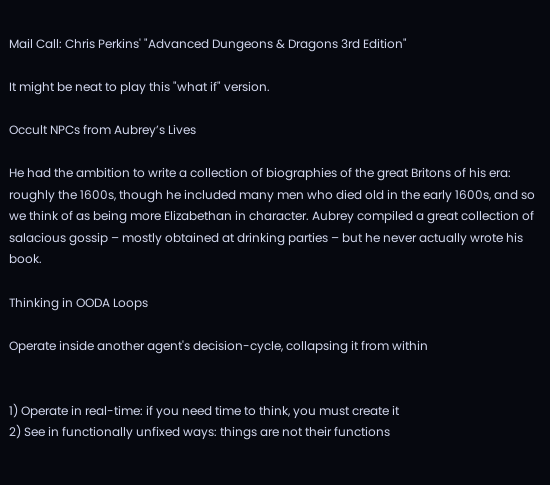Mail Call: Chris Perkins' "Advanced Dungeons & Dragons 3rd Edition"

It might be neat to play this "what if" version.

Occult NPCs from Aubrey’s Lives

He had the ambition to write a collection of biographies of the great Britons of his era: roughly the 1600s, though he included many men who died old in the early 1600s, and so we think of as being more Elizabethan in character. Aubrey compiled a great collection of salacious gossip – mostly obtained at drinking parties – but he never actually wrote his book.

Thinking in OODA Loops

Operate inside another agent's decision-cycle, collapsing it from within


1) Operate in real-time: if you need time to think, you must create it
2) See in functionally unfixed ways: things are not their functions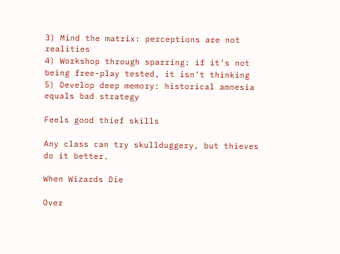3) Mind the matrix: perceptions are not realities
4) Workshop through sparring: if it's not being free-play tested, it isn't thinking
5) Develop deep memory: historical amnesia equals bad strategy

Feels good thief skills

Any class can try skullduggery, but thieves do it better.

When Wizards Die

Over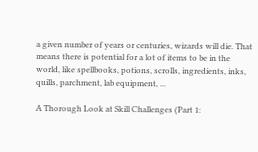a given number of years or centuries, wizards will die. That means there is potential for a lot of items to be in the world, like spellbooks, potions, scrolls, ingredients, inks, quills, parchment, lab equipment, ...

A Thorough Look at Skill Challenges (Part 1: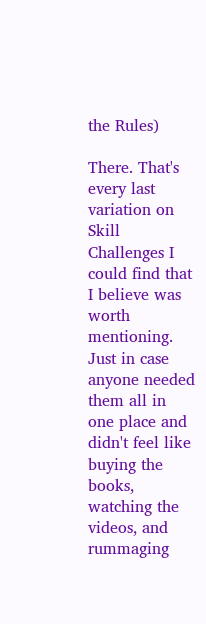the Rules)

There. That's every last variation on Skill Challenges I could find that I believe was worth mentioning. Just in case anyone needed them all in one place and didn't feel like buying the books, watching the videos, and rummaging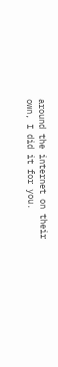around the internet on their own, I did it for you.